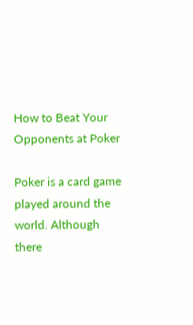How to Beat Your Opponents at Poker

Poker is a card game played around the world. Although there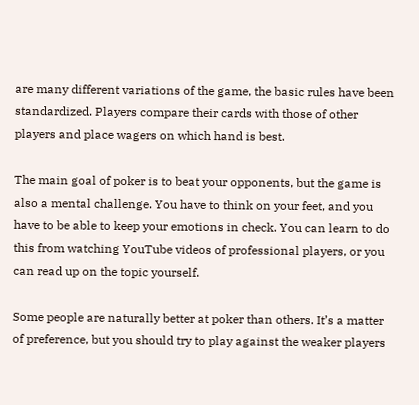are many different variations of the game, the basic rules have been standardized. Players compare their cards with those of other players and place wagers on which hand is best.

The main goal of poker is to beat your opponents, but the game is also a mental challenge. You have to think on your feet, and you have to be able to keep your emotions in check. You can learn to do this from watching YouTube videos of professional players, or you can read up on the topic yourself.

Some people are naturally better at poker than others. It’s a matter of preference, but you should try to play against the weaker players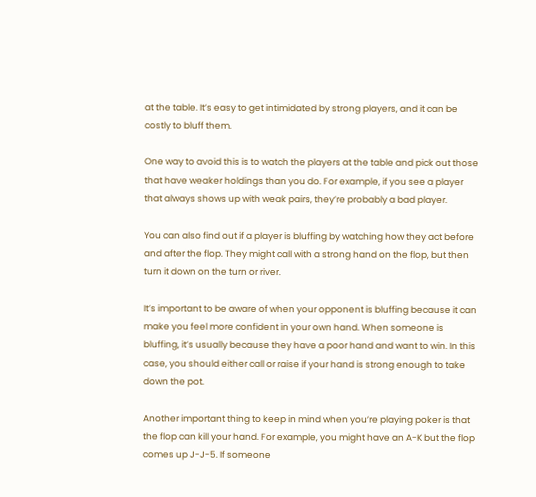at the table. It’s easy to get intimidated by strong players, and it can be costly to bluff them.

One way to avoid this is to watch the players at the table and pick out those that have weaker holdings than you do. For example, if you see a player that always shows up with weak pairs, they’re probably a bad player.

You can also find out if a player is bluffing by watching how they act before and after the flop. They might call with a strong hand on the flop, but then turn it down on the turn or river.

It’s important to be aware of when your opponent is bluffing because it can make you feel more confident in your own hand. When someone is bluffing, it’s usually because they have a poor hand and want to win. In this case, you should either call or raise if your hand is strong enough to take down the pot.

Another important thing to keep in mind when you’re playing poker is that the flop can kill your hand. For example, you might have an A-K but the flop comes up J-J-5. If someone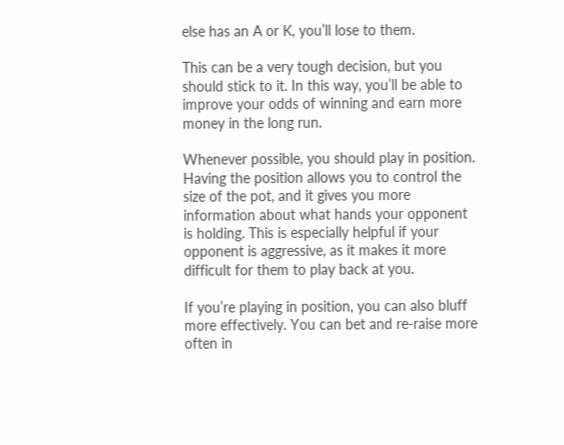else has an A or K, you’ll lose to them.

This can be a very tough decision, but you should stick to it. In this way, you’ll be able to improve your odds of winning and earn more money in the long run.

Whenever possible, you should play in position. Having the position allows you to control the size of the pot, and it gives you more information about what hands your opponent is holding. This is especially helpful if your opponent is aggressive, as it makes it more difficult for them to play back at you.

If you’re playing in position, you can also bluff more effectively. You can bet and re-raise more often in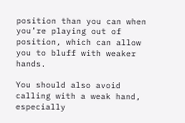position than you can when you’re playing out of position, which can allow you to bluff with weaker hands.

You should also avoid calling with a weak hand, especially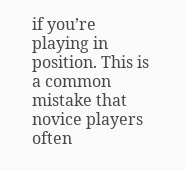if you’re playing in position. This is a common mistake that novice players often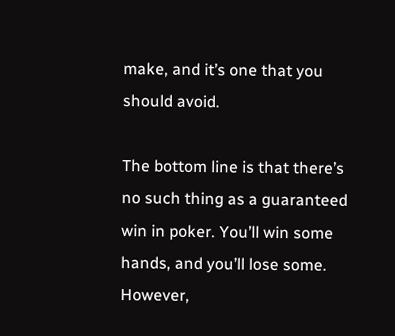make, and it’s one that you should avoid.

The bottom line is that there’s no such thing as a guaranteed win in poker. You’ll win some hands, and you’ll lose some. However,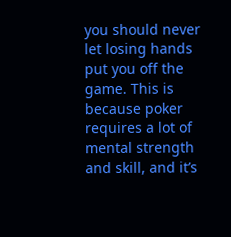you should never let losing hands put you off the game. This is because poker requires a lot of mental strength and skill, and it’s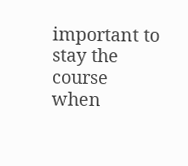important to stay the course when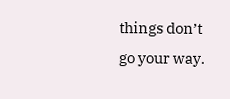things don’t go your way.